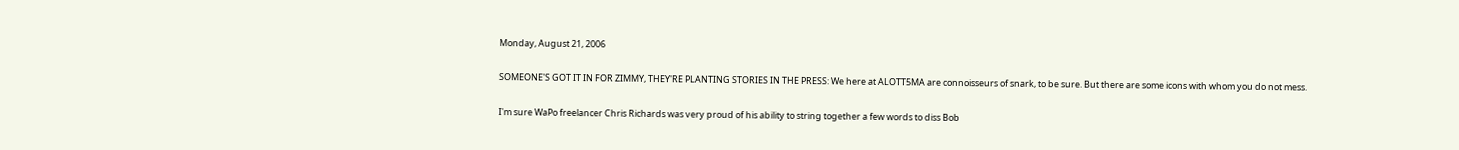Monday, August 21, 2006

SOMEONE'S GOT IT IN FOR ZIMMY, THEY'RE PLANTING STORIES IN THE PRESS: We here at ALOTT5MA are connoisseurs of snark, to be sure. But there are some icons with whom you do not mess.

I'm sure WaPo freelancer Chris Richards was very proud of his ability to string together a few words to diss Bob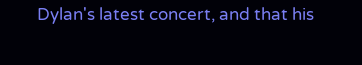Dylan's latest concert, and that his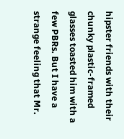hipster friends with their chunky plastic-framed glasses toasted him with a few PBRs. But I have a strange feeling that Mr.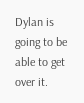Dylan is going to be able to get over it.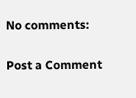No comments:

Post a Comment